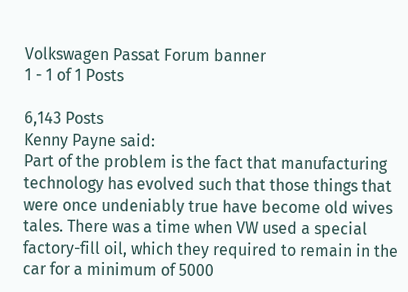Volkswagen Passat Forum banner
1 - 1 of 1 Posts

6,143 Posts
Kenny Payne said:
Part of the problem is the fact that manufacturing technology has evolved such that those things that were once undeniably true have become old wives tales. There was a time when VW used a special factory-fill oil, which they required to remain in the car for a minimum of 5000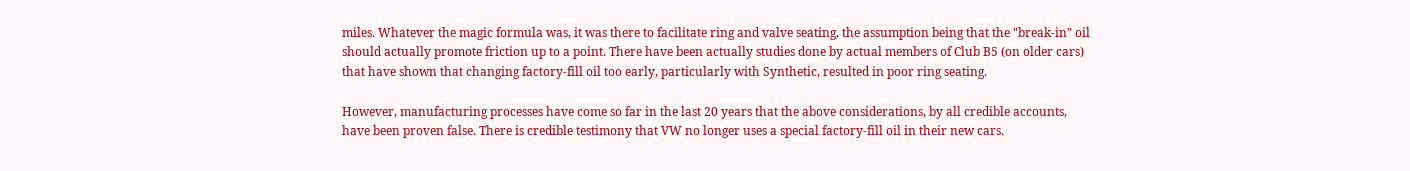miles. Whatever the magic formula was, it was there to facilitate ring and valve seating, the assumption being that the "break-in" oil should actually promote friction up to a point. There have been actually studies done by actual members of Club B5 (on older cars) that have shown that changing factory-fill oil too early, particularly with Synthetic, resulted in poor ring seating.

However, manufacturing processes have come so far in the last 20 years that the above considerations, by all credible accounts, have been proven false. There is credible testimony that VW no longer uses a special factory-fill oil in their new cars.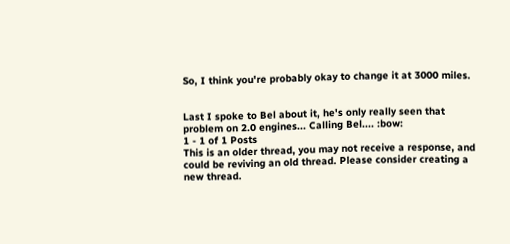So, I think you're probably okay to change it at 3000 miles.


Last I spoke to Bel about it, he's only really seen that problem on 2.0 engines... Calling Bel.... :bow:
1 - 1 of 1 Posts
This is an older thread, you may not receive a response, and could be reviving an old thread. Please consider creating a new thread.